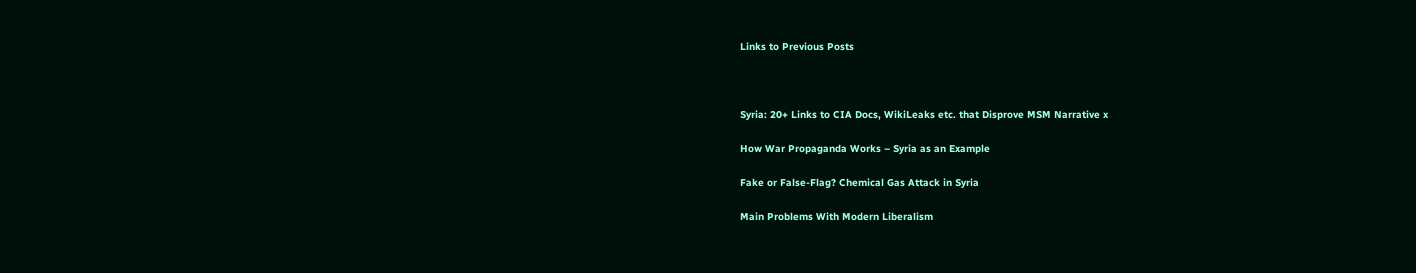Links to Previous Posts



Syria: 20+ Links to CIA Docs, WikiLeaks etc. that Disprove MSM Narrative x

How War Propaganda Works – Syria as an Example

Fake or False-Flag? Chemical Gas Attack in Syria

Main Problems With Modern Liberalism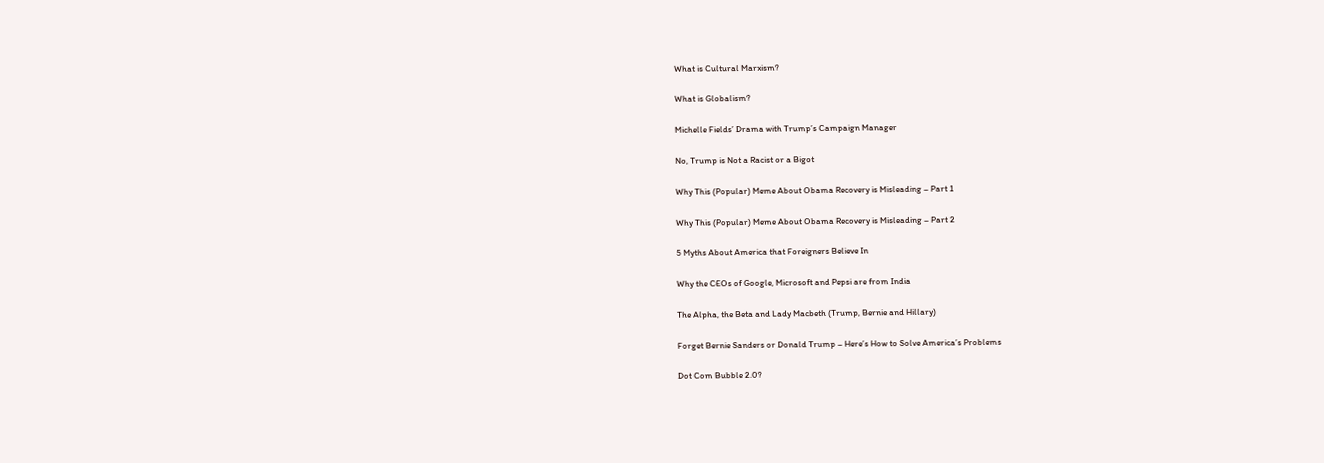What is Cultural Marxism?

What is Globalism?

Michelle Fields’ Drama with Trump’s Campaign Manager

No, Trump is Not a Racist or a Bigot

Why This (Popular) Meme About Obama Recovery is Misleading – Part 1

Why This (Popular) Meme About Obama Recovery is Misleading – Part 2

5 Myths About America that Foreigners Believe In

Why the CEOs of Google, Microsoft and Pepsi are from India

The Alpha, the Beta and Lady Macbeth (Trump, Bernie and Hillary)

Forget Bernie Sanders or Donald Trump – Here’s How to Solve America’s Problems

Dot Com Bubble 2.0?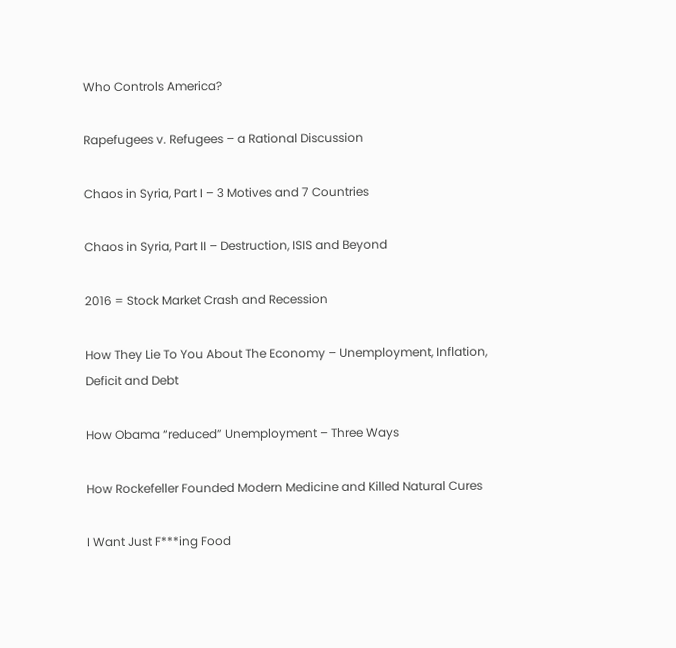Who Controls America?

Rapefugees v. Refugees – a Rational Discussion

Chaos in Syria, Part I – 3 Motives and 7 Countries

Chaos in Syria, Part II – Destruction, ISIS and Beyond

2016 = Stock Market Crash and Recession

How They Lie To You About The Economy – Unemployment, Inflation, Deficit and Debt

How Obama “reduced” Unemployment – Three Ways

How Rockefeller Founded Modern Medicine and Killed Natural Cures

I Want Just F***ing Food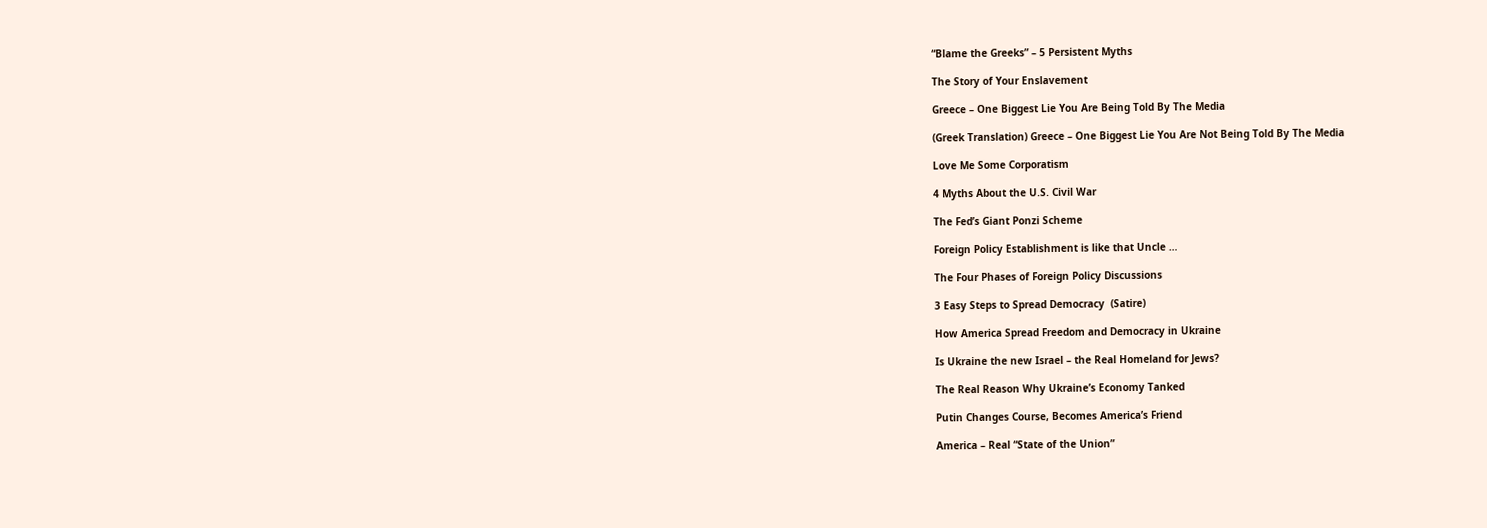“Blame the Greeks” – 5 Persistent Myths

The Story of Your Enslavement

Greece – One Biggest Lie You Are Being Told By The Media

(Greek Translation) Greece – One Biggest Lie You Are Not Being Told By The Media

Love Me Some Corporatism

4 Myths About the U.S. Civil War

The Fed’s Giant Ponzi Scheme

Foreign Policy Establishment is like that Uncle …

The Four Phases of Foreign Policy Discussions

3 Easy Steps to Spread Democracy  (Satire)

How America Spread Freedom and Democracy in Ukraine

Is Ukraine the new Israel – the Real Homeland for Jews?

The Real Reason Why Ukraine’s Economy Tanked

Putin Changes Course, Becomes America’s Friend

America – Real “State of the Union”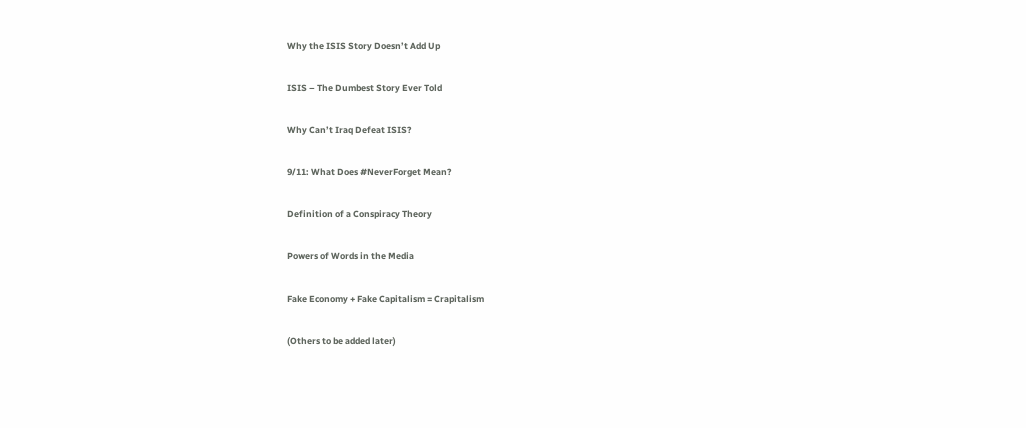Why the ISIS Story Doesn’t Add Up

ISIS – The Dumbest Story Ever Told

Why Can’t Iraq Defeat ISIS?

9/11: What Does #NeverForget Mean?

Definition of a Conspiracy Theory

Powers of Words in the Media

Fake Economy + Fake Capitalism = Crapitalism

(Others to be added later)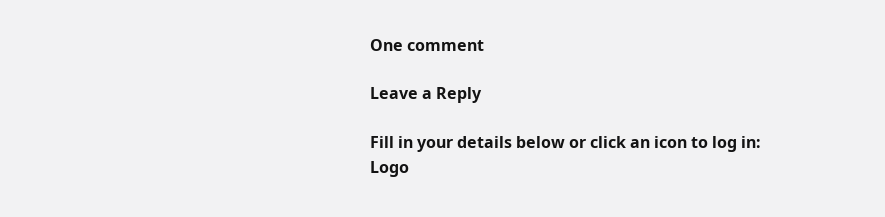One comment

Leave a Reply

Fill in your details below or click an icon to log in: Logo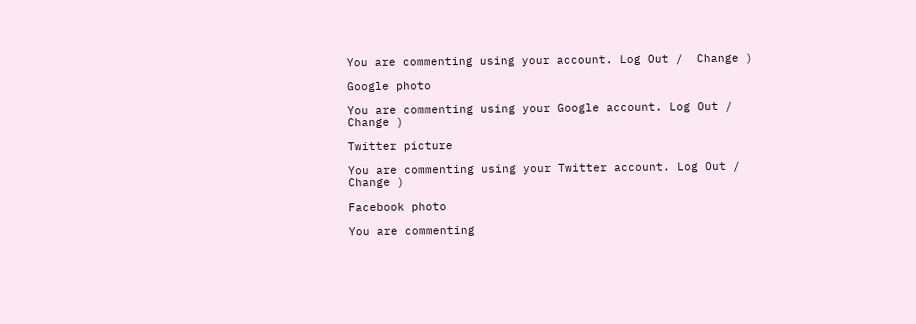You are commenting using your account. Log Out /  Change )

Google photo

You are commenting using your Google account. Log Out /  Change )

Twitter picture

You are commenting using your Twitter account. Log Out /  Change )

Facebook photo

You are commenting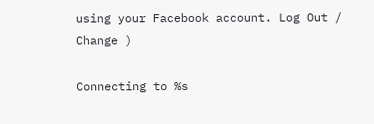using your Facebook account. Log Out /  Change )

Connecting to %s